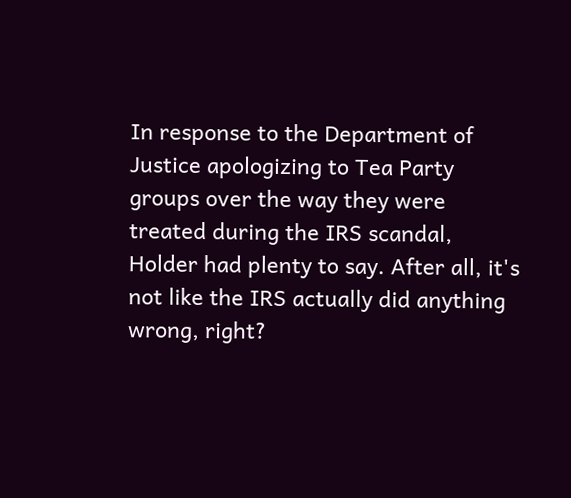In response to the Department of Justice apologizing to Tea Party groups over the way they were treated during the IRS scandal, Holder had plenty to say. After all, it's not like the IRS actually did anything wrong, right?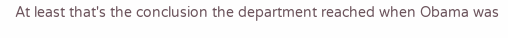At least that's the conclusion the department reached when Obama was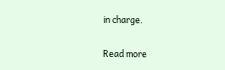in charge.

Read more